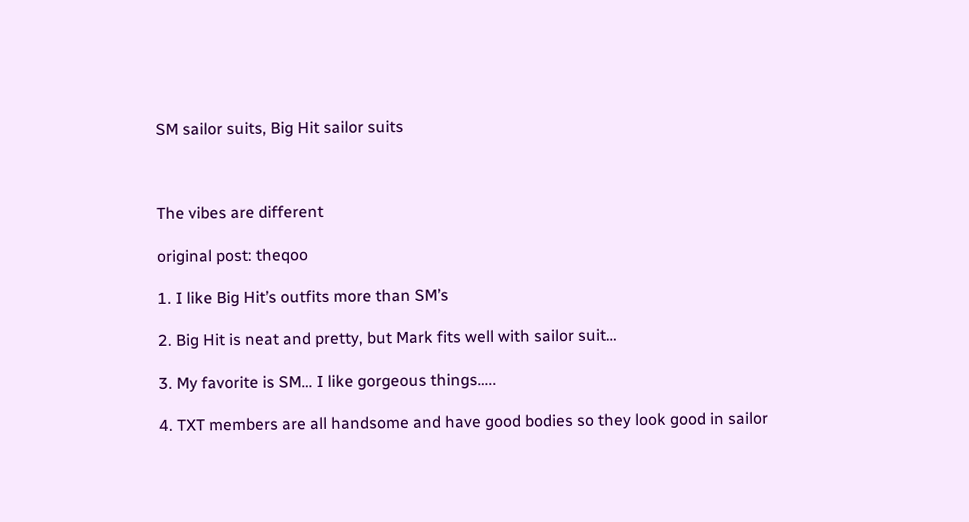SM sailor suits, Big Hit sailor suits



The vibes are different

original post: theqoo

1. I like Big Hit’s outfits more than SM’s

2. Big Hit is neat and pretty, but Mark fits well with sailor suit…

3. My favorite is SM… I like gorgeous things…..

4. TXT members are all handsome and have good bodies so they look good in sailor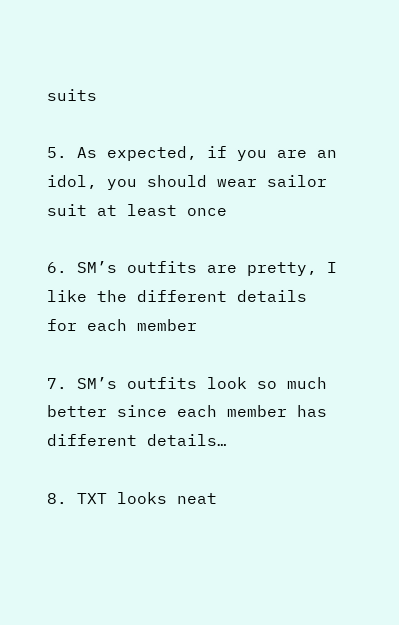suits

5. As expected, if you are an idol, you should wear sailor suit at least once

6. SM’s outfits are pretty, I like the different details for each member

7. SM’s outfits look so much better since each member has different details…

8. TXT looks neat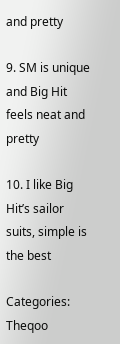and pretty

9. SM is unique and Big Hit feels neat and pretty

10. I like Big Hit’s sailor suits, simple is the best

Categories: Theqoo